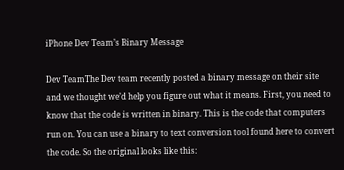iPhone Dev Team’s Binary Message

Dev TeamThe Dev team recently posted a binary message on their site and we thought we’d help you figure out what it means. First, you need to know that the code is written in binary. This is the code that computers run on. You can use a binary to text conversion tool found here to convert the code. So the original looks like this: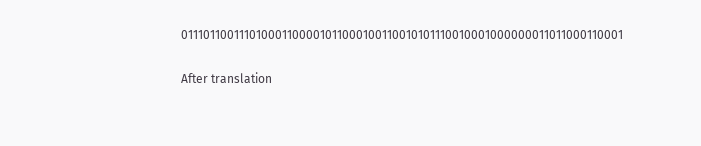011101100111010001100001011000100110010101110010001000000011011000110001

After translation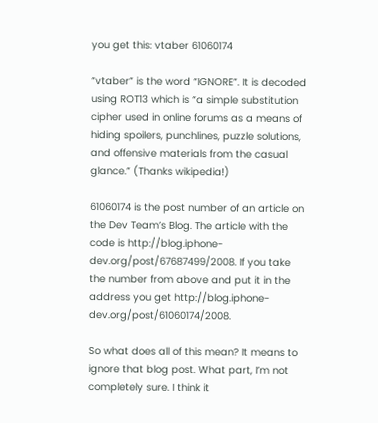you get this: vtaber 61060174

“vtaber” is the word “IGNORE”. It is decoded using ROT13 which is “a simple substitution cipher used in online forums as a means of hiding spoilers, punchlines, puzzle solutions, and offensive materials from the casual glance.” (Thanks wikipedia!)

61060174 is the post number of an article on the Dev Team’s Blog. The article with the code is http://blog.iphone-dev.org/post/67687499/2008. If you take the number from above and put it in the address you get http://blog.iphone-dev.org/post/61060174/2008.

So what does all of this mean? It means to ignore that blog post. What part, I’m not completely sure. I think it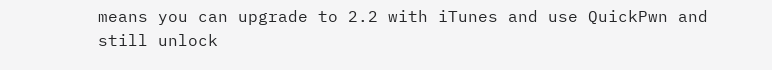means you can upgrade to 2.2 with iTunes and use QuickPwn and still unlock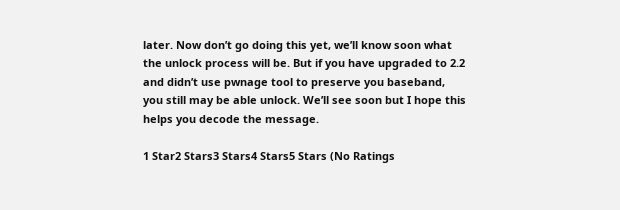later. Now don’t go doing this yet, we’ll know soon what the unlock process will be. But if you have upgraded to 2.2 and didn’t use pwnage tool to preserve you baseband, you still may be able unlock. We’ll see soon but I hope this helps you decode the message.

1 Star2 Stars3 Stars4 Stars5 Stars (No Ratings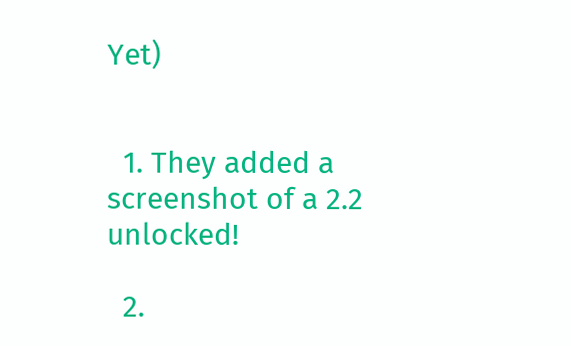Yet)


  1. They added a screenshot of a 2.2 unlocked!

  2.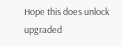Hope this does unlock upgraded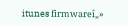itunes firmwareî„»